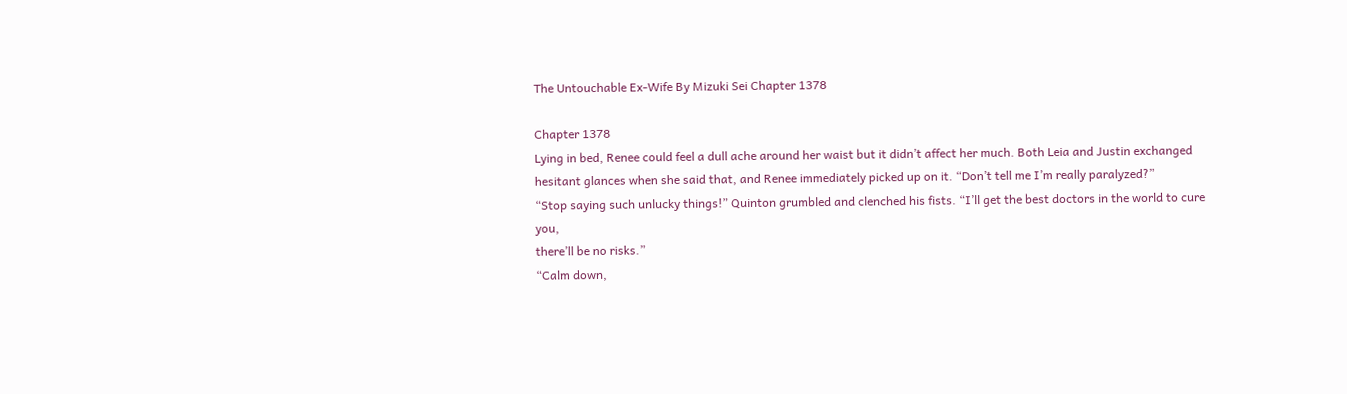The Untouchable Ex-Wife By Mizuki Sei Chapter 1378

Chapter 1378
Lying in bed, Renee could feel a dull ache around her waist but it didn’t affect her much. Both Leia and Justin exchanged
hesitant glances when she said that, and Renee immediately picked up on it. “Don’t tell me I’m really paralyzed?”
“Stop saying such unlucky things!” Quinton grumbled and clenched his fists. “I’ll get the best doctors in the world to cure you,
there’ll be no risks.”
“Calm down,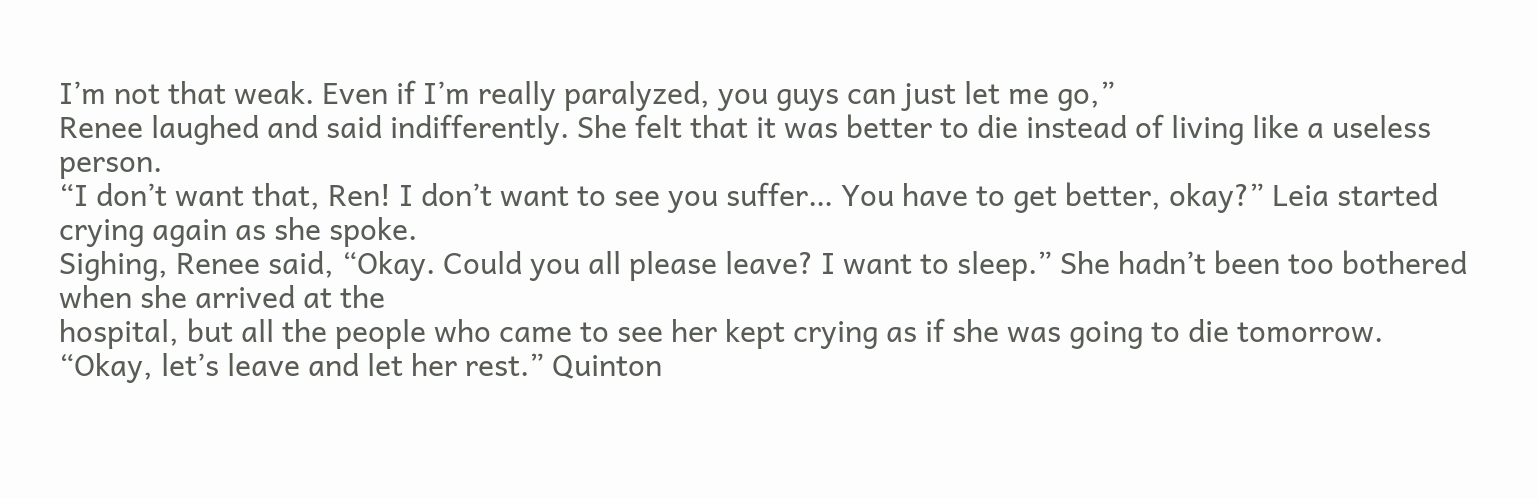I’m not that weak. Even if I’m really paralyzed, you guys can just let me go,”
Renee laughed and said indifferently. She felt that it was better to die instead of living like a useless person.
“I don’t want that, Ren! I don’t want to see you suffer… You have to get better, okay?” Leia started crying again as she spoke.
Sighing, Renee said, “Okay. Could you all please leave? I want to sleep.” She hadn’t been too bothered when she arrived at the
hospital, but all the people who came to see her kept crying as if she was going to die tomorrow.
“Okay, let’s leave and let her rest.” Quinton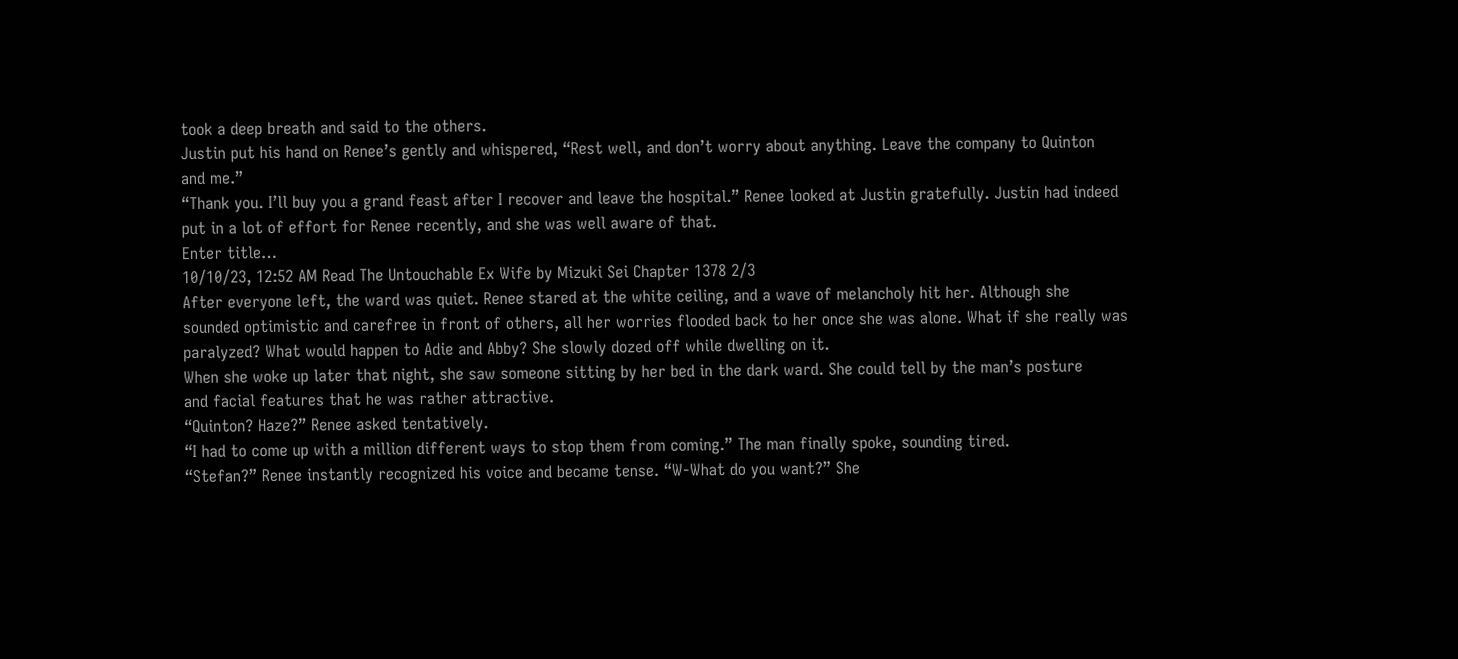took a deep breath and said to the others.
Justin put his hand on Renee’s gently and whispered, “Rest well, and don’t worry about anything. Leave the company to Quinton
and me.”
“Thank you. I’ll buy you a grand feast after I recover and leave the hospital.” Renee looked at Justin gratefully. Justin had indeed
put in a lot of effort for Renee recently, and she was well aware of that.
Enter title…
10/10/23, 12:52 AM Read The Untouchable Ex Wife by Mizuki Sei Chapter 1378 2/3
After everyone left, the ward was quiet. Renee stared at the white ceiling, and a wave of melancholy hit her. Although she
sounded optimistic and carefree in front of others, all her worries flooded back to her once she was alone. What if she really was
paralyzed? What would happen to Adie and Abby? She slowly dozed off while dwelling on it.
When she woke up later that night, she saw someone sitting by her bed in the dark ward. She could tell by the man’s posture
and facial features that he was rather attractive.
“Quinton? Haze?” Renee asked tentatively.
“I had to come up with a million different ways to stop them from coming.” The man finally spoke, sounding tired.
“Stefan?” Renee instantly recognized his voice and became tense. “W-What do you want?” She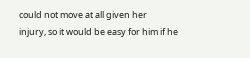could not move at all given her
injury, so it would be easy for him if he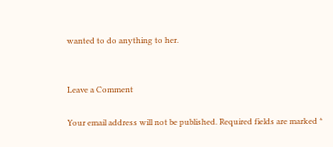wanted to do anything to her.


Leave a Comment

Your email address will not be published. Required fields are marked *